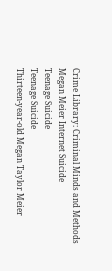Crime Library: Criminal Minds and Methods
Megan Meier Internet Suicide
Teenage Suicide
Teenage Suicide
Thirteen-year-old Megan Taylor Meier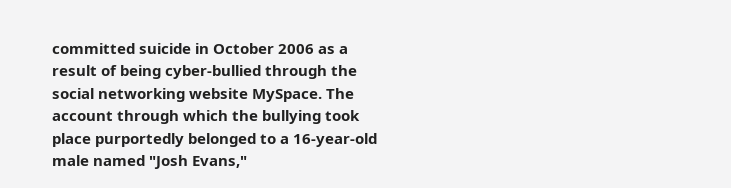committed suicide in October 2006 as a result of being cyber-bullied through the social networking website MySpace. The account through which the bullying took place purportedly belonged to a 16-year-old male named "Josh Evans,"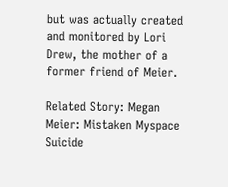but was actually created and monitored by Lori Drew, the mother of a former friend of Meier.

Related Story: Megan Meier: Mistaken Myspace Suicide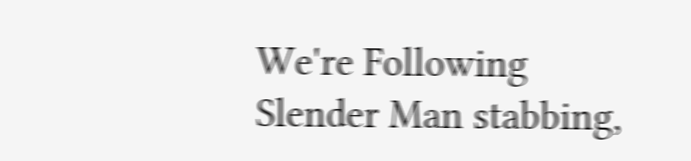We're Following
Slender Man stabbing,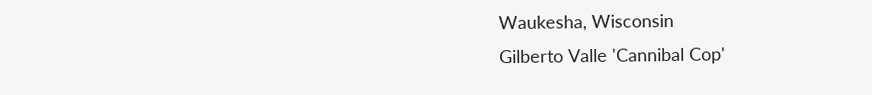Waukesha, Wisconsin
Gilberto Valle 'Cannibal Cop'